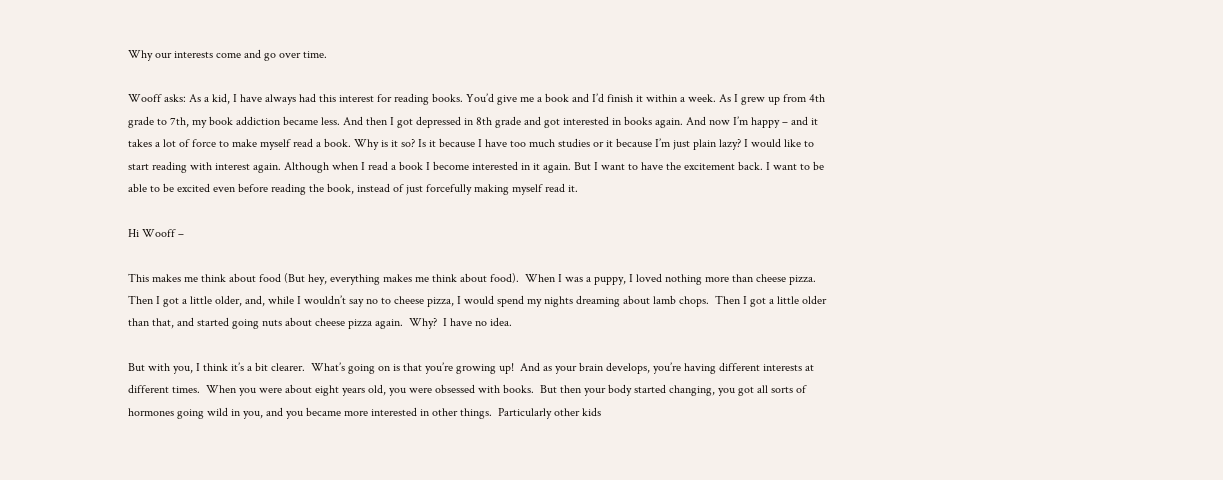Why our interests come and go over time.

Wooff asks: As a kid, I have always had this interest for reading books. You’d give me a book and I’d finish it within a week. As I grew up from 4th grade to 7th, my book addiction became less. And then I got depressed in 8th grade and got interested in books again. And now I’m happy – and it takes a lot of force to make myself read a book. Why is it so? Is it because I have too much studies or it because I’m just plain lazy? I would like to start reading with interest again. Although when I read a book I become interested in it again. But I want to have the excitement back. I want to be able to be excited even before reading the book, instead of just forcefully making myself read it.

Hi Wooff –

This makes me think about food (But hey, everything makes me think about food).  When I was a puppy, I loved nothing more than cheese pizza.  Then I got a little older, and, while I wouldn’t say no to cheese pizza, I would spend my nights dreaming about lamb chops.  Then I got a little older than that, and started going nuts about cheese pizza again.  Why?  I have no idea.

But with you, I think it’s a bit clearer.  What’s going on is that you’re growing up!  And as your brain develops, you’re having different interests at different times.  When you were about eight years old, you were obsessed with books.  But then your body started changing, you got all sorts of hormones going wild in you, and you became more interested in other things.  Particularly other kids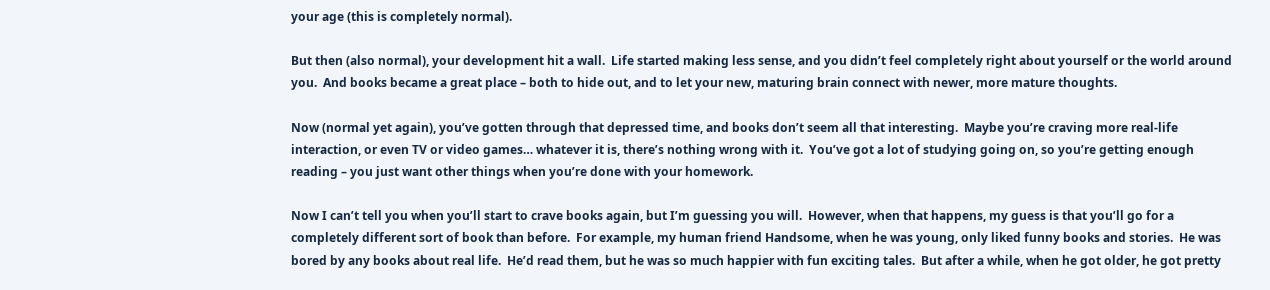your age (this is completely normal).

But then (also normal), your development hit a wall.  Life started making less sense, and you didn’t feel completely right about yourself or the world around you.  And books became a great place – both to hide out, and to let your new, maturing brain connect with newer, more mature thoughts.

Now (normal yet again), you’ve gotten through that depressed time, and books don’t seem all that interesting.  Maybe you’re craving more real-life interaction, or even TV or video games… whatever it is, there’s nothing wrong with it.  You’ve got a lot of studying going on, so you’re getting enough reading – you just want other things when you’re done with your homework.

Now I can’t tell you when you’ll start to crave books again, but I’m guessing you will.  However, when that happens, my guess is that you’ll go for a completely different sort of book than before.  For example, my human friend Handsome, when he was young, only liked funny books and stories.  He was bored by any books about real life.  He’d read them, but he was so much happier with fun exciting tales.  But after a while, when he got older, he got pretty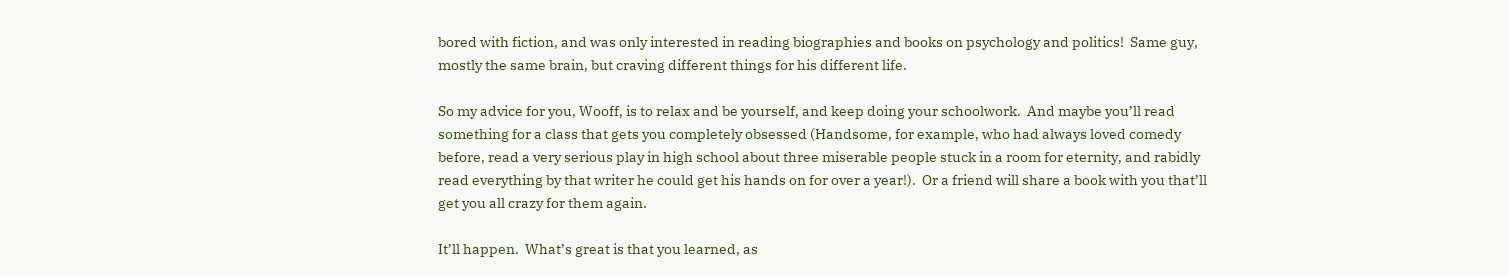bored with fiction, and was only interested in reading biographies and books on psychology and politics!  Same guy, mostly the same brain, but craving different things for his different life.

So my advice for you, Wooff, is to relax and be yourself, and keep doing your schoolwork.  And maybe you’ll read something for a class that gets you completely obsessed (Handsome, for example, who had always loved comedy before, read a very serious play in high school about three miserable people stuck in a room for eternity, and rabidly read everything by that writer he could get his hands on for over a year!).  Or a friend will share a book with you that’ll get you all crazy for them again.

It’ll happen.  What’s great is that you learned, as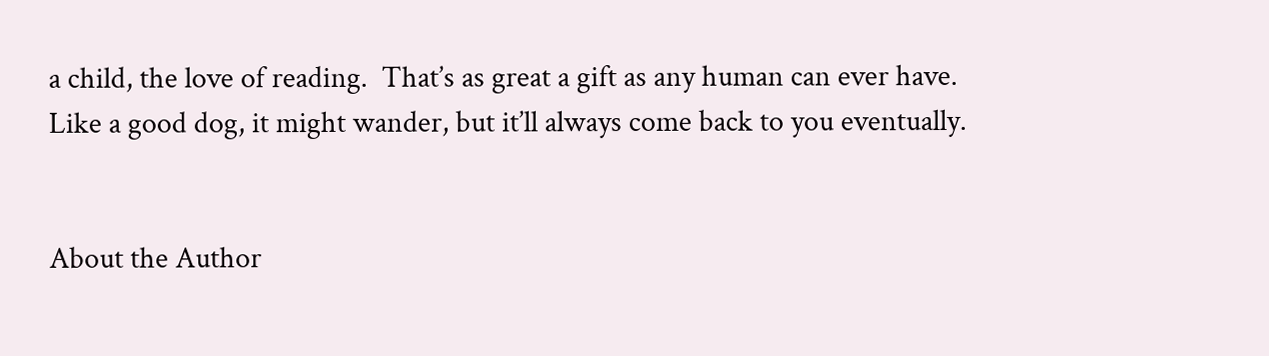a child, the love of reading.  That’s as great a gift as any human can ever have.  Like a good dog, it might wander, but it’ll always come back to you eventually.


About the Author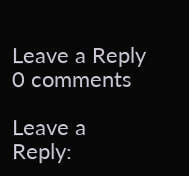Leave a Reply 0 comments

Leave a Reply: